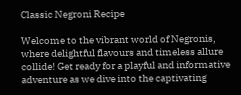Classic Negroni Recipe

Welcome to the vibrant world of Negronis, where delightful flavours and timeless allure collide! Get ready for a playful and informative adventure as we dive into the captivating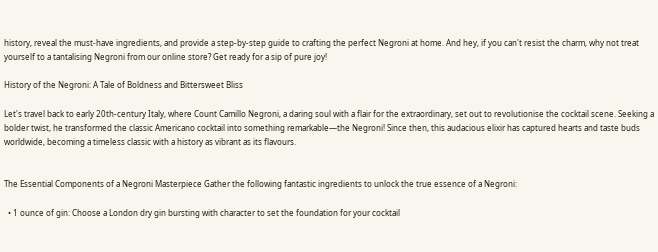history, reveal the must-have ingredients, and provide a step-by-step guide to crafting the perfect Negroni at home. And hey, if you can't resist the charm, why not treat yourself to a tantalising Negroni from our online store? Get ready for a sip of pure joy!

History of the Negroni: A Tale of Boldness and Bittersweet Bliss

Let's travel back to early 20th-century Italy, where Count Camillo Negroni, a daring soul with a flair for the extraordinary, set out to revolutionise the cocktail scene. Seeking a bolder twist, he transformed the classic Americano cocktail into something remarkable—the Negroni! Since then, this audacious elixir has captured hearts and taste buds worldwide, becoming a timeless classic with a history as vibrant as its flavours.


The Essential Components of a Negroni Masterpiece Gather the following fantastic ingredients to unlock the true essence of a Negroni:

  • 1 ounce of gin: Choose a London dry gin bursting with character to set the foundation for your cocktail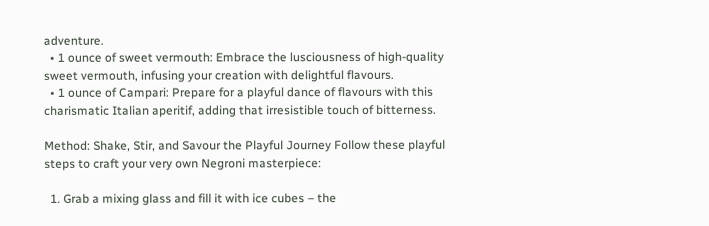adventure.
  • 1 ounce of sweet vermouth: Embrace the lusciousness of high-quality sweet vermouth, infusing your creation with delightful flavours.
  • 1 ounce of Campari: Prepare for a playful dance of flavours with this charismatic Italian aperitif, adding that irresistible touch of bitterness.

Method: Shake, Stir, and Savour the Playful Journey Follow these playful steps to craft your very own Negroni masterpiece:

  1. Grab a mixing glass and fill it with ice cubes – the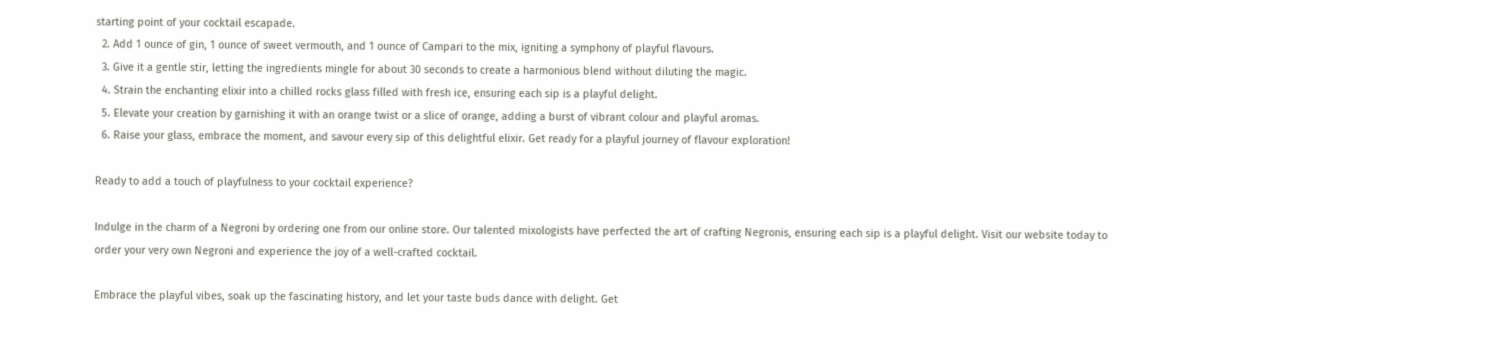starting point of your cocktail escapade.
  2. Add 1 ounce of gin, 1 ounce of sweet vermouth, and 1 ounce of Campari to the mix, igniting a symphony of playful flavours.
  3. Give it a gentle stir, letting the ingredients mingle for about 30 seconds to create a harmonious blend without diluting the magic.
  4. Strain the enchanting elixir into a chilled rocks glass filled with fresh ice, ensuring each sip is a playful delight.
  5. Elevate your creation by garnishing it with an orange twist or a slice of orange, adding a burst of vibrant colour and playful aromas.
  6. Raise your glass, embrace the moment, and savour every sip of this delightful elixir. Get ready for a playful journey of flavour exploration!

Ready to add a touch of playfulness to your cocktail experience?

Indulge in the charm of a Negroni by ordering one from our online store. Our talented mixologists have perfected the art of crafting Negronis, ensuring each sip is a playful delight. Visit our website today to order your very own Negroni and experience the joy of a well-crafted cocktail.

Embrace the playful vibes, soak up the fascinating history, and let your taste buds dance with delight. Get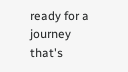ready for a journey that's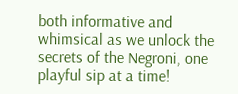both informative and whimsical as we unlock the secrets of the Negroni, one playful sip at a time!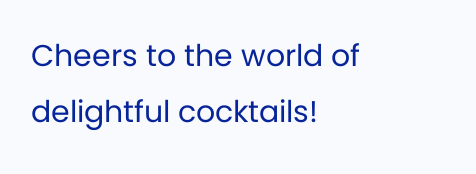Cheers to the world of delightful cocktails!